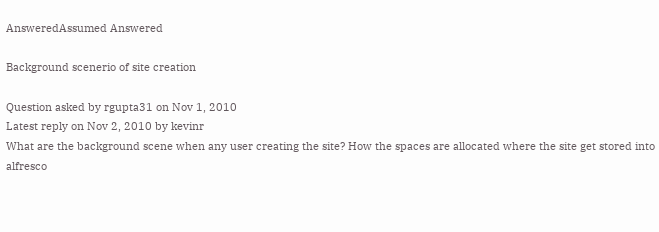AnsweredAssumed Answered

Background scenerio of site creation

Question asked by rgupta31 on Nov 1, 2010
Latest reply on Nov 2, 2010 by kevinr
What are the background scene when any user creating the site? How the spaces are allocated where the site get stored into alfresco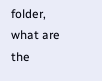folder, what are the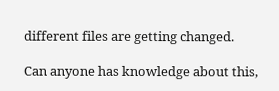different files are getting changed.

Can anyone has knowledge about this,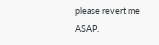please revert me ASAP.